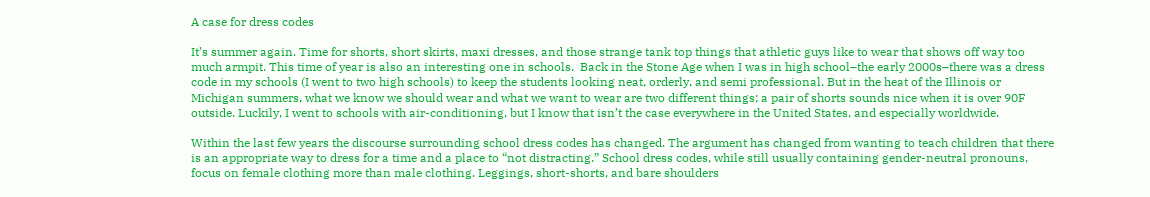A case for dress codes

It’s summer again. Time for shorts, short skirts, maxi dresses, and those strange tank top things that athletic guys like to wear that shows off way too much armpit. This time of year is also an interesting one in schools.  Back in the Stone Age when I was in high school–the early 2000s–there was a dress code in my schools (I went to two high schools) to keep the students looking neat, orderly, and semi professional. But in the heat of the Illinois or Michigan summers, what we know we should wear and what we want to wear are two different things; a pair of shorts sounds nice when it is over 90F outside. Luckily, I went to schools with air-conditioning, but I know that isn’t the case everywhere in the United States, and especially worldwide.

Within the last few years the discourse surrounding school dress codes has changed. The argument has changed from wanting to teach children that there is an appropriate way to dress for a time and a place to “not distracting.” School dress codes, while still usually containing gender-neutral pronouns, focus on female clothing more than male clothing. Leggings, short-shorts, and bare shoulders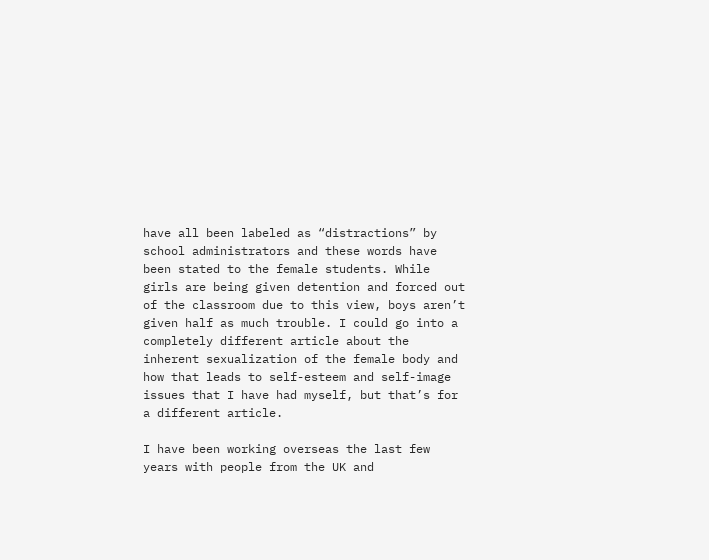have all been labeled as “distractions” by school administrators and these words have been stated to the female students. While girls are being given detention and forced out of the classroom due to this view, boys aren’t given half as much trouble. I could go into a completely different article about the inherent sexualization of the female body and how that leads to self-esteem and self-image issues that I have had myself, but that’s for a different article.

I have been working overseas the last few years with people from the UK and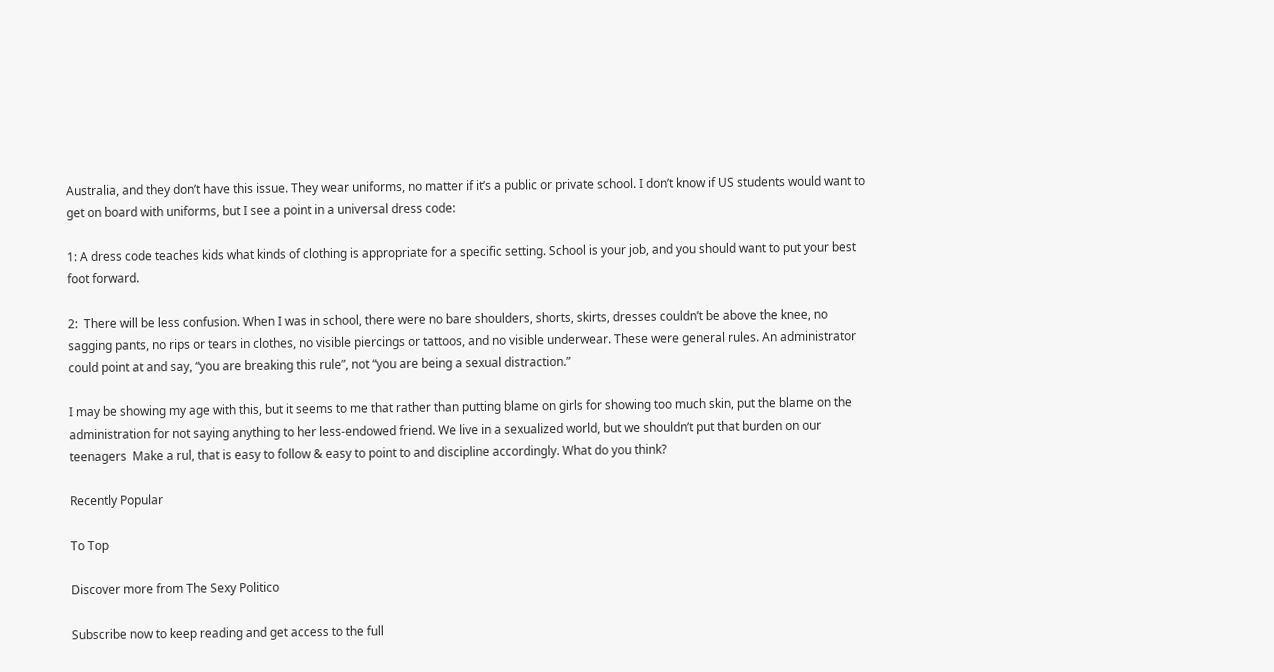Australia, and they don’t have this issue. They wear uniforms, no matter if it’s a public or private school. I don’t know if US students would want to get on board with uniforms, but I see a point in a universal dress code:

1: A dress code teaches kids what kinds of clothing is appropriate for a specific setting. School is your job, and you should want to put your best foot forward.

2:  There will be less confusion. When I was in school, there were no bare shoulders, shorts, skirts, dresses couldn’t be above the knee, no sagging pants, no rips or tears in clothes, no visible piercings or tattoos, and no visible underwear. These were general rules. An administrator could point at and say, “you are breaking this rule”, not “you are being a sexual distraction.”

I may be showing my age with this, but it seems to me that rather than putting blame on girls for showing too much skin, put the blame on the administration for not saying anything to her less-endowed friend. We live in a sexualized world, but we shouldn’t put that burden on our teenagers  Make a rul, that is easy to follow & easy to point to and discipline accordingly. What do you think?

Recently Popular

To Top

Discover more from The Sexy Politico

Subscribe now to keep reading and get access to the full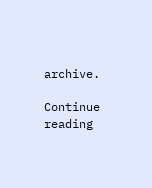archive.

Continue reading